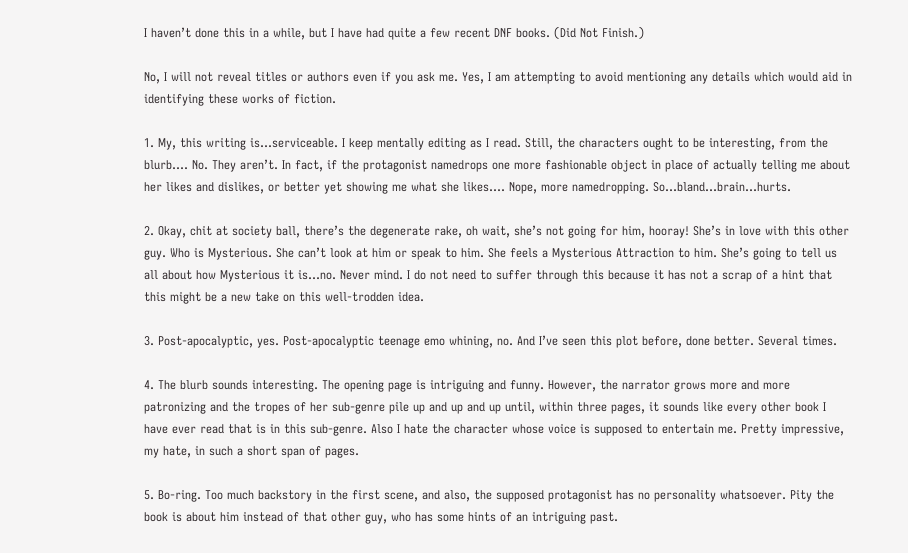I haven’t done this in a while, but I have had quite a few recent DNF books. (Did Not Finish.)

No, I will not reveal titles or authors even if you ask me. Yes, I am attempting to avoid mentioning any details which would aid in identifying these works of fiction.

1. My, this writing is…serviceable. I keep mentally editing as I read. Still, the characters ought to be interesting, from the blurb…. No. They aren’t. In fact, if the protagonist namedrops one more fashionable object in place of actually telling me about her likes and dislikes, or better yet showing me what she likes…. Nope, more namedropping. So…bland…brain…hurts.

2. Okay, chit at society ball, there’s the degenerate rake, oh wait, she’s not going for him, hooray! She’s in love with this other guy. Who is Mysterious. She can’t look at him or speak to him. She feels a Mysterious Attraction to him. She’s going to tell us all about how Mysterious it is…no. Never mind. I do not need to suffer through this because it has not a scrap of a hint that this might be a new take on this well-trodden idea.

3. Post-apocalyptic, yes. Post-apocalyptic teenage emo whining, no. And I’ve seen this plot before, done better. Several times.

4. The blurb sounds interesting. The opening page is intriguing and funny. However, the narrator grows more and more patronizing and the tropes of her sub-genre pile up and up and up until, within three pages, it sounds like every other book I have ever read that is in this sub-genre. Also I hate the character whose voice is supposed to entertain me. Pretty impressive, my hate, in such a short span of pages.

5. Bo-ring. Too much backstory in the first scene, and also, the supposed protagonist has no personality whatsoever. Pity the book is about him instead of that other guy, who has some hints of an intriguing past.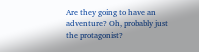Are they going to have an adventure? Oh, probably just the protagonist?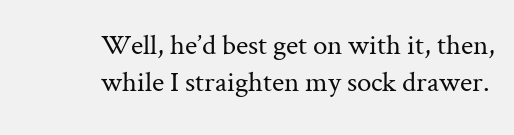Well, he’d best get on with it, then, while I straighten my sock drawer.